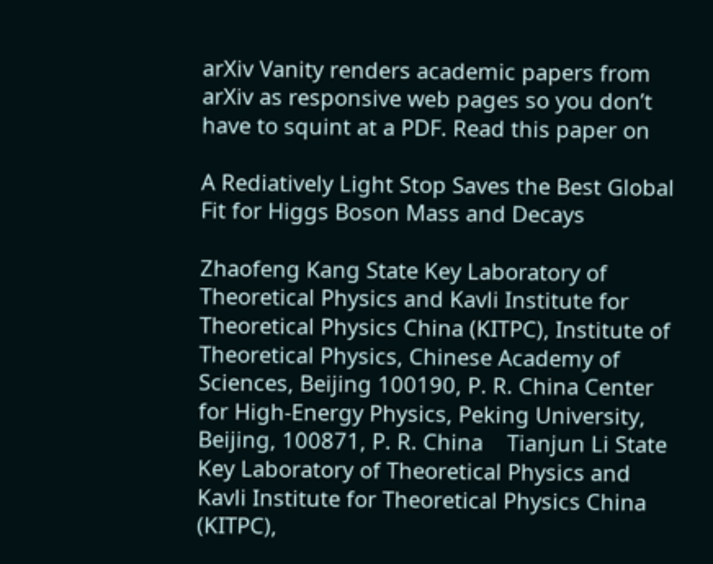arXiv Vanity renders academic papers from arXiv as responsive web pages so you don’t have to squint at a PDF. Read this paper on

A Rediatively Light Stop Saves the Best Global Fit for Higgs Boson Mass and Decays

Zhaofeng Kang State Key Laboratory of Theoretical Physics and Kavli Institute for Theoretical Physics China (KITPC), Institute of Theoretical Physics, Chinese Academy of Sciences, Beijing 100190, P. R. China Center for High-Energy Physics, Peking University, Beijing, 100871, P. R. China    Tianjun Li State Key Laboratory of Theoretical Physics and Kavli Institute for Theoretical Physics China (KITPC),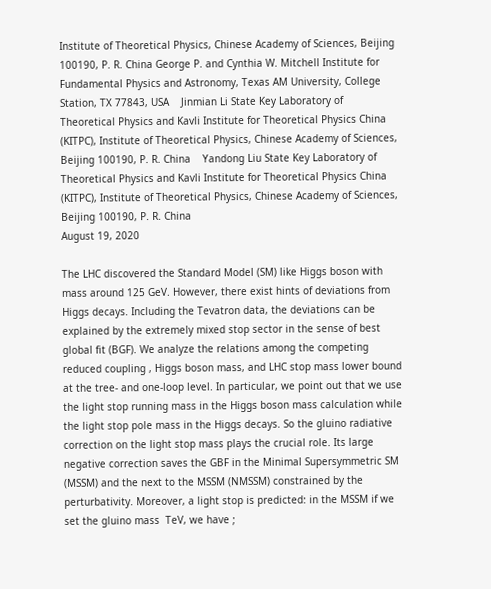Institute of Theoretical Physics, Chinese Academy of Sciences, Beijing 100190, P. R. China George P. and Cynthia W. Mitchell Institute for Fundamental Physics and Astronomy, Texas AM University, College Station, TX 77843, USA    Jinmian Li State Key Laboratory of Theoretical Physics and Kavli Institute for Theoretical Physics China (KITPC), Institute of Theoretical Physics, Chinese Academy of Sciences, Beijing 100190, P. R. China    Yandong Liu State Key Laboratory of Theoretical Physics and Kavli Institute for Theoretical Physics China (KITPC), Institute of Theoretical Physics, Chinese Academy of Sciences, Beijing 100190, P. R. China
August 19, 2020

The LHC discovered the Standard Model (SM) like Higgs boson with mass around 125 GeV. However, there exist hints of deviations from Higgs decays. Including the Tevatron data, the deviations can be explained by the extremely mixed stop sector in the sense of best global fit (BGF). We analyze the relations among the competing reduced coupling , Higgs boson mass, and LHC stop mass lower bound at the tree- and one-loop level. In particular, we point out that we use the light stop running mass in the Higgs boson mass calculation while the light stop pole mass in the Higgs decays. So the gluino radiative correction on the light stop mass plays the crucial role. Its large negative correction saves the GBF in the Minimal Supersymmetric SM (MSSM) and the next to the MSSM (NMSSM) constrained by the perturbativity. Moreover, a light stop is predicted: in the MSSM if we set the gluino mass  TeV, we have ;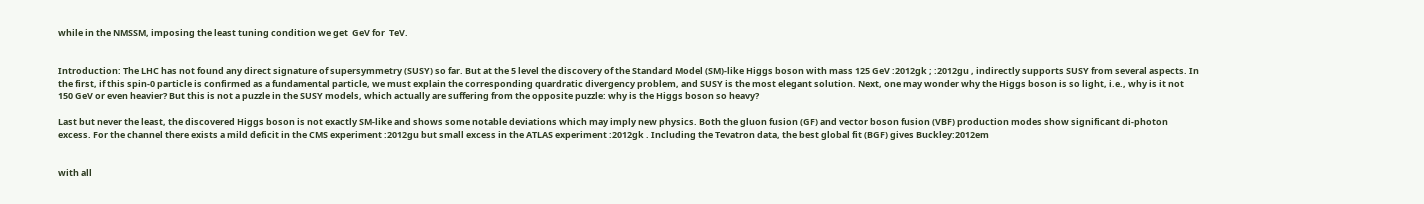while in the NMSSM, imposing the least tuning condition we get  GeV for  TeV.


Introduction: The LHC has not found any direct signature of supersymmetry (SUSY) so far. But at the 5 level the discovery of the Standard Model (SM)-like Higgs boson with mass 125 GeV :2012gk ; :2012gu , indirectly supports SUSY from several aspects. In the first, if this spin-0 particle is confirmed as a fundamental particle, we must explain the corresponding quardratic divergency problem, and SUSY is the most elegant solution. Next, one may wonder why the Higgs boson is so light, i.e., why is it not 150 GeV or even heavier? But this is not a puzzle in the SUSY models, which actually are suffering from the opposite puzzle: why is the Higgs boson so heavy?

Last but never the least, the discovered Higgs boson is not exactly SM-like and shows some notable deviations which may imply new physics. Both the gluon fusion (GF) and vector boson fusion (VBF) production modes show significant di-photon excess. For the channel there exists a mild deficit in the CMS experiment :2012gu but small excess in the ATLAS experiment :2012gk . Including the Tevatron data, the best global fit (BGF) gives Buckley:2012em


with all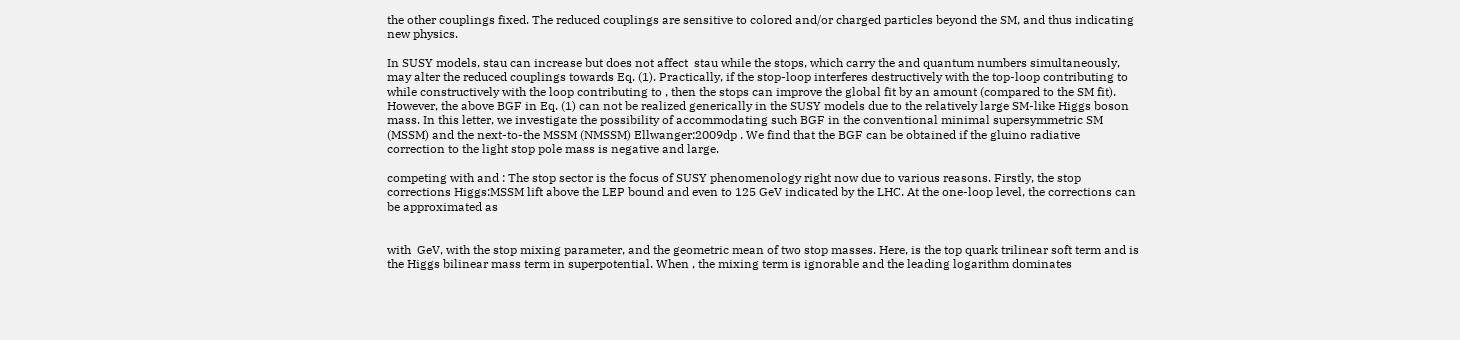the other couplings fixed. The reduced couplings are sensitive to colored and/or charged particles beyond the SM, and thus indicating new physics.

In SUSY models, stau can increase but does not affect  stau while the stops, which carry the and quantum numbers simultaneously, may alter the reduced couplings towards Eq. (1). Practically, if the stop-loop interferes destructively with the top-loop contributing to while constructively with the loop contributing to , then the stops can improve the global fit by an amount (compared to the SM fit). However, the above BGF in Eq. (1) can not be realized generically in the SUSY models due to the relatively large SM-like Higgs boson mass. In this letter, we investigate the possibility of accommodating such BGF in the conventional minimal supersymmetric SM (MSSM) and the next-to-the MSSM (NMSSM) Ellwanger:2009dp . We find that the BGF can be obtained if the gluino radiative correction to the light stop pole mass is negative and large.

competing with and : The stop sector is the focus of SUSY phenomenology right now due to various reasons. Firstly, the stop corrections Higgs:MSSM lift above the LEP bound and even to 125 GeV indicated by the LHC. At the one-loop level, the corrections can be approximated as


with  GeV, with the stop mixing parameter, and the geometric mean of two stop masses. Here, is the top quark trilinear soft term and is the Higgs bilinear mass term in superpotential. When , the mixing term is ignorable and the leading logarithm dominates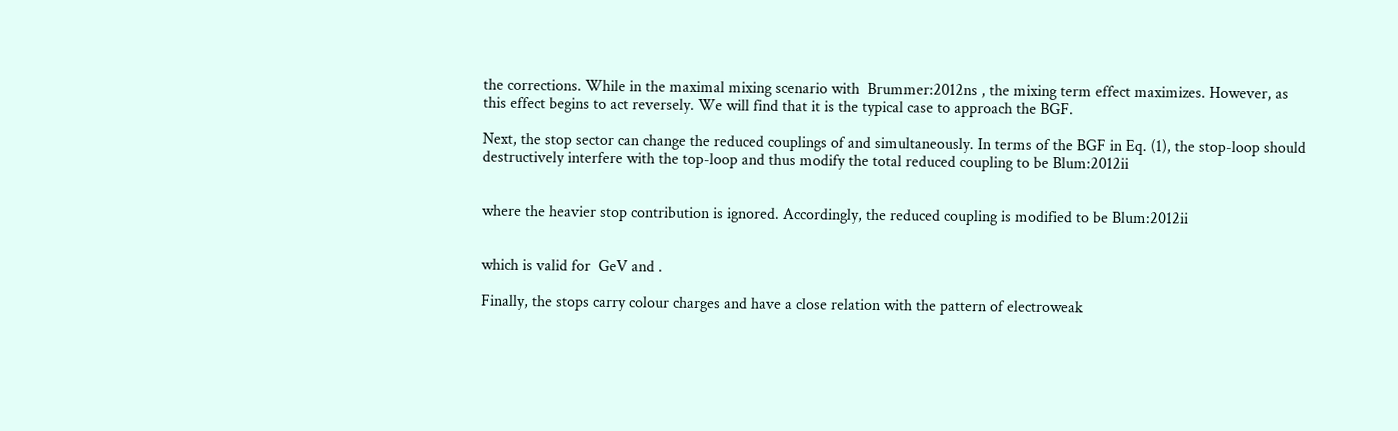the corrections. While in the maximal mixing scenario with  Brummer:2012ns , the mixing term effect maximizes. However, as this effect begins to act reversely. We will find that it is the typical case to approach the BGF.

Next, the stop sector can change the reduced couplings of and simultaneously. In terms of the BGF in Eq. (1), the stop-loop should destructively interfere with the top-loop and thus modify the total reduced coupling to be Blum:2012ii


where the heavier stop contribution is ignored. Accordingly, the reduced coupling is modified to be Blum:2012ii


which is valid for  GeV and .

Finally, the stops carry colour charges and have a close relation with the pattern of electroweak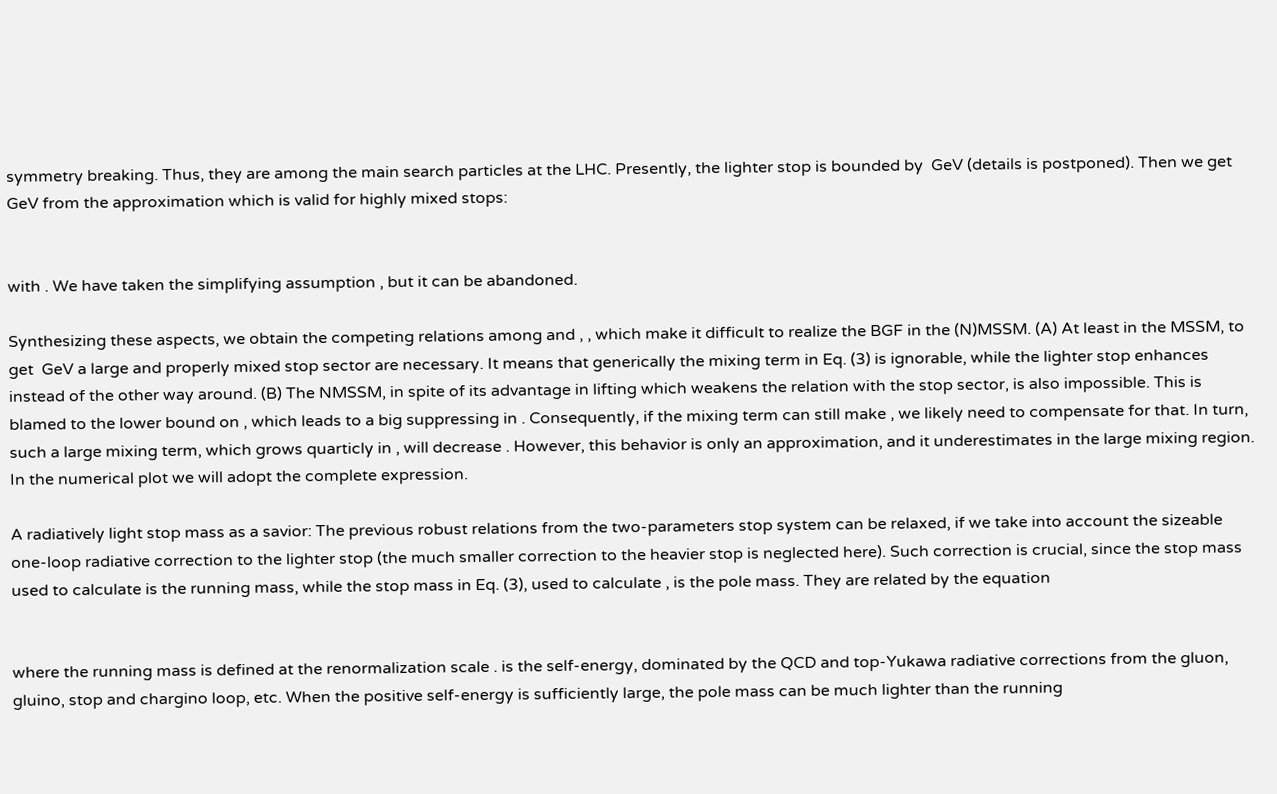symmetry breaking. Thus, they are among the main search particles at the LHC. Presently, the lighter stop is bounded by  GeV (details is postponed). Then we get  GeV from the approximation which is valid for highly mixed stops:


with . We have taken the simplifying assumption , but it can be abandoned.

Synthesizing these aspects, we obtain the competing relations among and , , which make it difficult to realize the BGF in the (N)MSSM. (A) At least in the MSSM, to get  GeV a large and properly mixed stop sector are necessary. It means that generically the mixing term in Eq. (3) is ignorable, while the lighter stop enhances instead of the other way around. (B) The NMSSM, in spite of its advantage in lifting which weakens the relation with the stop sector, is also impossible. This is blamed to the lower bound on , which leads to a big suppressing in . Consequently, if the mixing term can still make , we likely need to compensate for that. In turn, such a large mixing term, which grows quarticly in , will decrease . However, this behavior is only an approximation, and it underestimates in the large mixing region. In the numerical plot we will adopt the complete expression.

A radiatively light stop mass as a savior: The previous robust relations from the two-parameters stop system can be relaxed, if we take into account the sizeable one-loop radiative correction to the lighter stop (the much smaller correction to the heavier stop is neglected here). Such correction is crucial, since the stop mass used to calculate is the running mass, while the stop mass in Eq. (3), used to calculate , is the pole mass. They are related by the equation


where the running mass is defined at the renormalization scale . is the self-energy, dominated by the QCD and top-Yukawa radiative corrections from the gluon, gluino, stop and chargino loop, etc. When the positive self-energy is sufficiently large, the pole mass can be much lighter than the running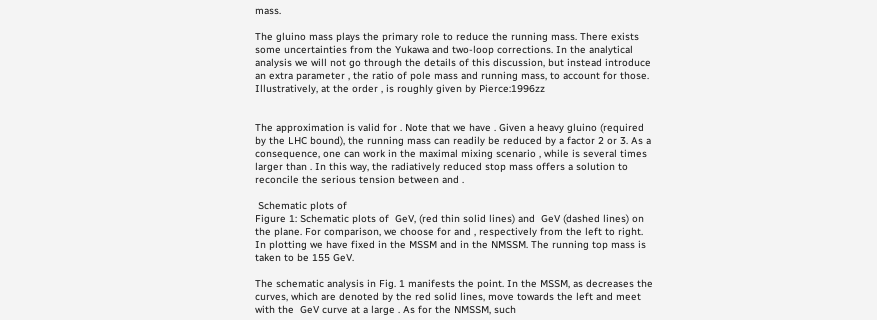mass.

The gluino mass plays the primary role to reduce the running mass. There exists some uncertainties from the Yukawa and two-loop corrections. In the analytical analysis we will not go through the details of this discussion, but instead introduce an extra parameter , the ratio of pole mass and running mass, to account for those. Illustratively, at the order , is roughly given by Pierce:1996zz


The approximation is valid for . Note that we have . Given a heavy gluino (required by the LHC bound), the running mass can readily be reduced by a factor 2 or 3. As a consequence, one can work in the maximal mixing scenario , while is several times larger than . In this way, the radiatively reduced stop mass offers a solution to reconcile the serious tension between and .

 Schematic plots of
Figure 1: Schematic plots of  GeV, (red thin solid lines) and  GeV (dashed lines) on the plane. For comparison, we choose for and , respectively from the left to right. In plotting we have fixed in the MSSM and in the NMSSM. The running top mass is taken to be 155 GeV.

The schematic analysis in Fig. 1 manifests the point. In the MSSM, as decreases the curves, which are denoted by the red solid lines, move towards the left and meet with the  GeV curve at a large . As for the NMSSM, such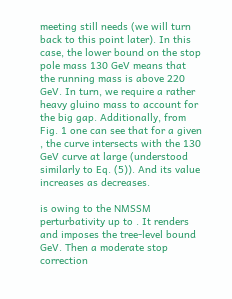meeting still needs (we will turn back to this point later). In this case, the lower bound on the stop pole mass 130 GeV means that the running mass is above 220 GeV. In turn, we require a rather heavy gluino mass to account for the big gap. Additionally, from Fig. 1 one can see that for a given , the curve intersects with the 130 GeV curve at large (understood similarly to Eq. (5)). And its value increases as decreases.

is owing to the NMSSM perturbativity up to . It renders and imposes the tree-level bound GeV. Then a moderate stop correction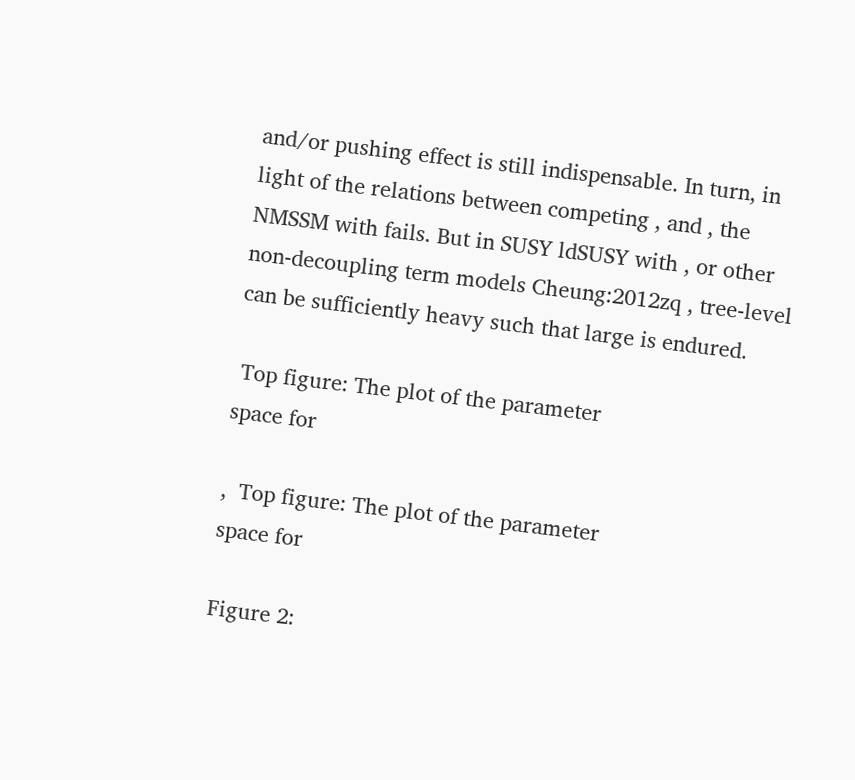and/or pushing effect is still indispensable. In turn, in light of the relations between competing , and , the NMSSM with fails. But in SUSY ldSUSY with , or other non-decoupling term models Cheung:2012zq , tree-level can be sufficiently heavy such that large is endured.

 Top figure: The plot of the parameter
space for

,  Top figure: The plot of the parameter
space for

Figure 2: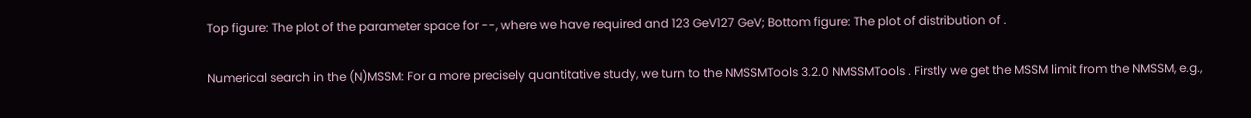Top figure: The plot of the parameter space for --, where we have required and 123 GeV127 GeV; Bottom figure: The plot of distribution of .

Numerical search in the (N)MSSM: For a more precisely quantitative study, we turn to the NMSSMTools 3.2.0 NMSSMTools . Firstly we get the MSSM limit from the NMSSM, e.g.,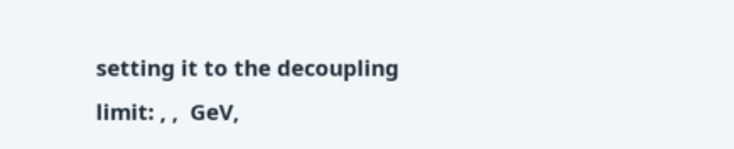setting it to the decoupling limit: , ,  GeV,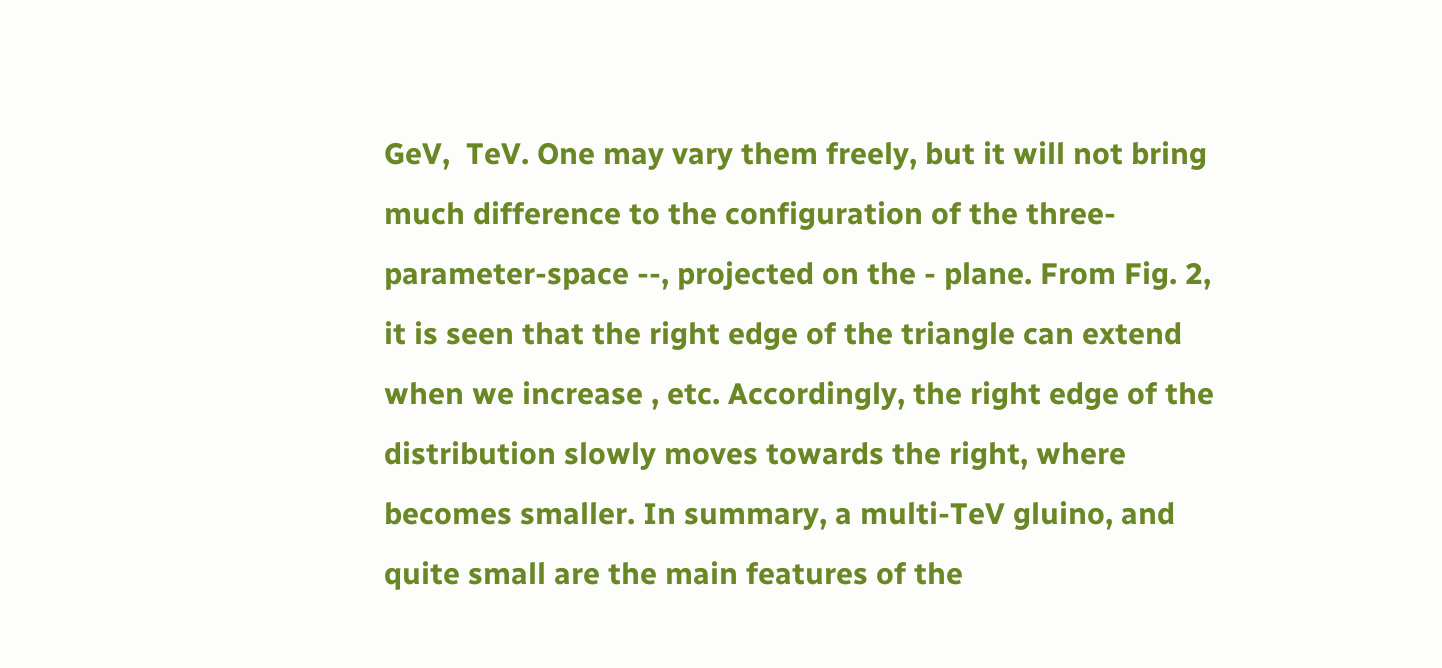GeV,  TeV. One may vary them freely, but it will not bring much difference to the configuration of the three-parameter-space --, projected on the - plane. From Fig. 2, it is seen that the right edge of the triangle can extend when we increase , etc. Accordingly, the right edge of the distribution slowly moves towards the right, where becomes smaller. In summary, a multi-TeV gluino, and quite small are the main features of the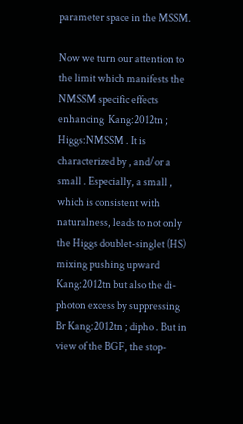parameter space in the MSSM.

Now we turn our attention to the limit which manifests the NMSSM specific effects enhancing  Kang:2012tn ; Higgs:NMSSM . It is characterized by , and/or a small . Especially, a small , which is consistent with naturalness, leads to not only the Higgs doublet-singlet (HS) mixing pushing upward  Kang:2012tn but also the di-photon excess by suppressing Br Kang:2012tn ; dipho . But in view of the BGF, the stop-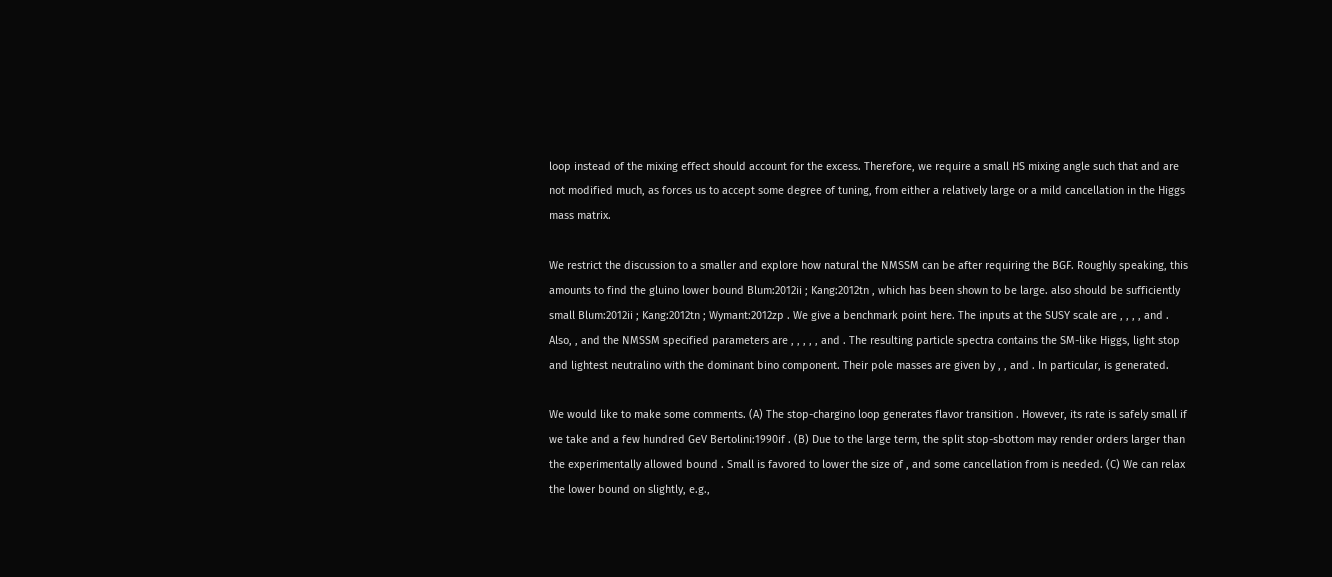loop instead of the mixing effect should account for the excess. Therefore, we require a small HS mixing angle such that and are not modified much, as forces us to accept some degree of tuning, from either a relatively large or a mild cancellation in the Higgs mass matrix.

We restrict the discussion to a smaller and explore how natural the NMSSM can be after requiring the BGF. Roughly speaking, this amounts to find the gluino lower bound Blum:2012ii ; Kang:2012tn , which has been shown to be large. also should be sufficiently small Blum:2012ii ; Kang:2012tn ; Wymant:2012zp . We give a benchmark point here. The inputs at the SUSY scale are , , , , and . Also, , and the NMSSM specified parameters are , , , , , and . The resulting particle spectra contains the SM-like Higgs, light stop and lightest neutralino with the dominant bino component. Their pole masses are given by , , and . In particular, is generated.

We would like to make some comments. (A) The stop-chargino loop generates flavor transition . However, its rate is safely small if we take and a few hundred GeV Bertolini:1990if . (B) Due to the large term, the split stop-sbottom may render orders larger than the experimentally allowed bound . Small is favored to lower the size of , and some cancellation from is needed. (C) We can relax the lower bound on slightly, e.g.,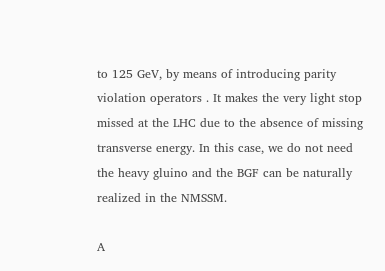to 125 GeV, by means of introducing parity violation operators . It makes the very light stop missed at the LHC due to the absence of missing transverse energy. In this case, we do not need the heavy gluino and the BGF can be naturally realized in the NMSSM.

A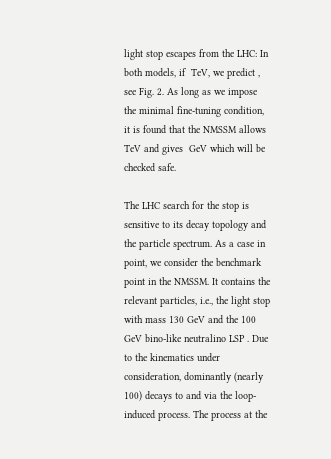light stop escapes from the LHC: In both models, if  TeV, we predict , see Fig. 2. As long as we impose the minimal fine-tuning condition, it is found that the NMSSM allows  TeV and gives  GeV which will be checked safe.

The LHC search for the stop is sensitive to its decay topology and the particle spectrum. As a case in point, we consider the benchmark point in the NMSSM. It contains the relevant particles, i.e., the light stop with mass 130 GeV and the 100 GeV bino-like neutralino LSP . Due to the kinematics under consideration, dominantly (nearly 100) decays to and via the loop-induced process. The process at the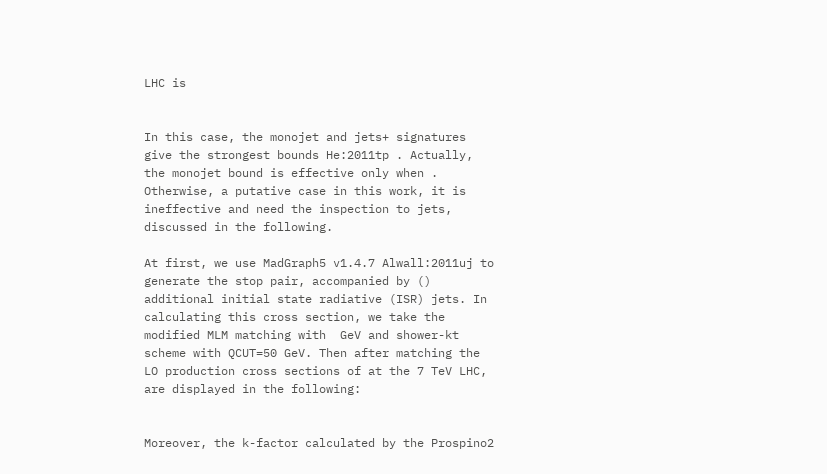LHC is


In this case, the monojet and jets+ signatures give the strongest bounds He:2011tp . Actually, the monojet bound is effective only when . Otherwise, a putative case in this work, it is ineffective and need the inspection to jets, discussed in the following.

At first, we use MadGraph5 v1.4.7 Alwall:2011uj to generate the stop pair, accompanied by () additional initial state radiative (ISR) jets. In calculating this cross section, we take the modified MLM matching with  GeV and shower-kt scheme with QCUT=50 GeV. Then after matching the LO production cross sections of at the 7 TeV LHC, are displayed in the following:


Moreover, the k-factor calculated by the Prospino2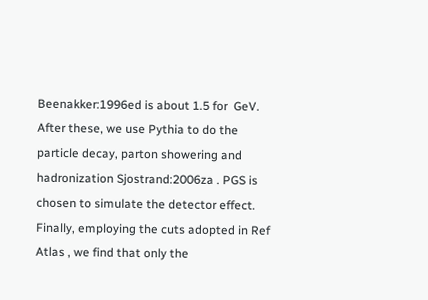Beenakker:1996ed is about 1.5 for  GeV. After these, we use Pythia to do the particle decay, parton showering and hadronization Sjostrand:2006za . PGS is chosen to simulate the detector effect. Finally, employing the cuts adopted in Ref Atlas , we find that only the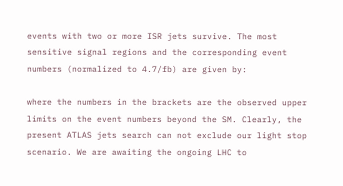events with two or more ISR jets survive. The most sensitive signal regions and the corresponding event numbers (normalized to 4.7/fb) are given by:

where the numbers in the brackets are the observed upper limits on the event numbers beyond the SM. Clearly, the present ATLAS jets search can not exclude our light stop scenario. We are awaiting the ongoing LHC to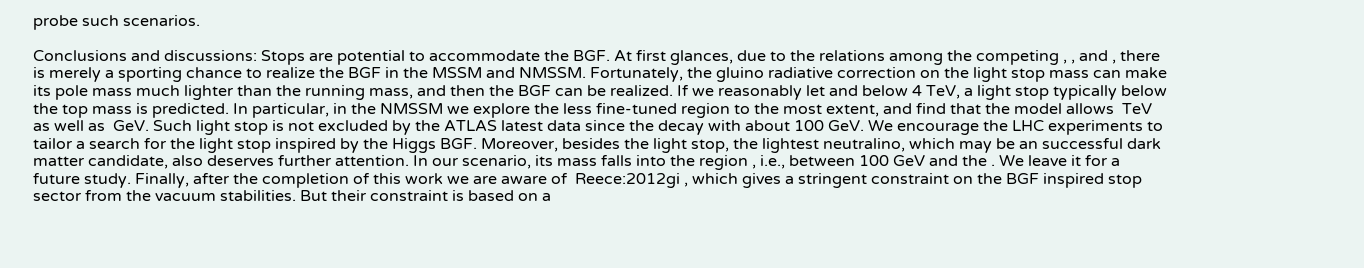probe such scenarios.

Conclusions and discussions: Stops are potential to accommodate the BGF. At first glances, due to the relations among the competing , , and , there is merely a sporting chance to realize the BGF in the MSSM and NMSSM. Fortunately, the gluino radiative correction on the light stop mass can make its pole mass much lighter than the running mass, and then the BGF can be realized. If we reasonably let and below 4 TeV, a light stop typically below the top mass is predicted. In particular, in the NMSSM we explore the less fine-tuned region to the most extent, and find that the model allows  TeV as well as  GeV. Such light stop is not excluded by the ATLAS latest data since the decay with about 100 GeV. We encourage the LHC experiments to tailor a search for the light stop inspired by the Higgs BGF. Moreover, besides the light stop, the lightest neutralino, which may be an successful dark matter candidate, also deserves further attention. In our scenario, its mass falls into the region , i.e., between 100 GeV and the . We leave it for a future study. Finally, after the completion of this work we are aware of  Reece:2012gi , which gives a stringent constraint on the BGF inspired stop sector from the vacuum stabilities. But their constraint is based on a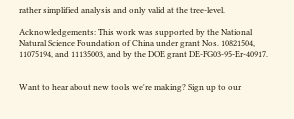rather simplified analysis and only valid at the tree-level.

Acknowledgements: This work was supported by the National Natural Science Foundation of China under grant Nos. 10821504, 11075194, and 11135003, and by the DOE grant DE-FG03-95-Er-40917.


Want to hear about new tools we're making? Sign up to our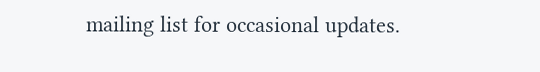mailing list for occasional updates.